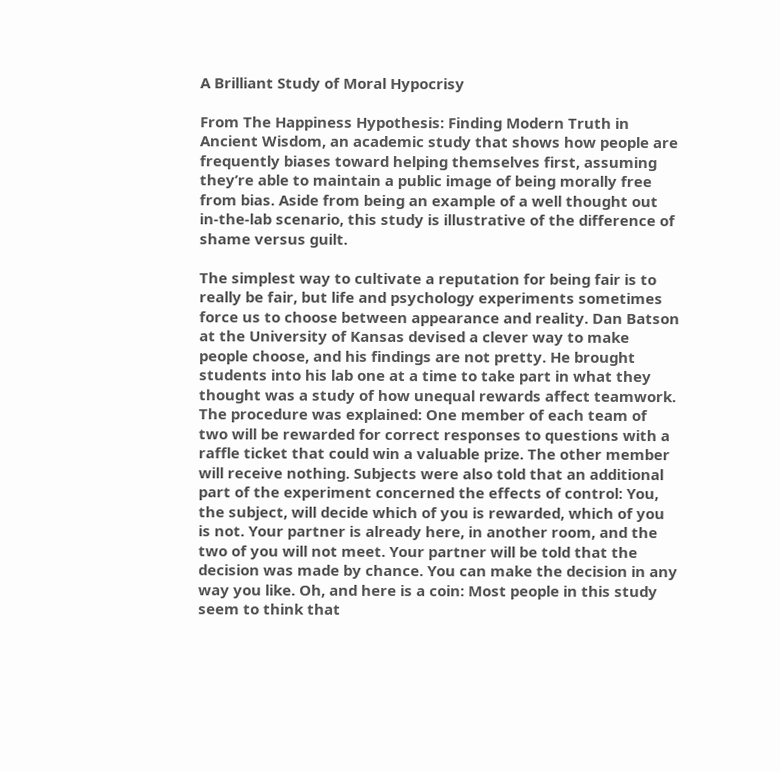A Brilliant Study of Moral Hypocrisy

From The Happiness Hypothesis: Finding Modern Truth in Ancient Wisdom, an academic study that shows how people are frequently biases toward helping themselves first, assuming they’re able to maintain a public image of being morally free from bias. Aside from being an example of a well thought out in-the-lab scenario, this study is illustrative of the difference of shame versus guilt.

The simplest way to cultivate a reputation for being fair is to really be fair, but life and psychology experiments sometimes force us to choose between appearance and reality. Dan Batson at the University of Kansas devised a clever way to make people choose, and his findings are not pretty. He brought students into his lab one at a time to take part in what they thought was a study of how unequal rewards affect teamwork. The procedure was explained: One member of each team of two will be rewarded for correct responses to questions with a raffle ticket that could win a valuable prize. The other member will receive nothing. Subjects were also told that an additional part of the experiment concerned the effects of control: You, the subject, will decide which of you is rewarded, which of you is not. Your partner is already here, in another room, and the two of you will not meet. Your partner will be told that the decision was made by chance. You can make the decision in any way you like. Oh, and here is a coin: Most people in this study seem to think that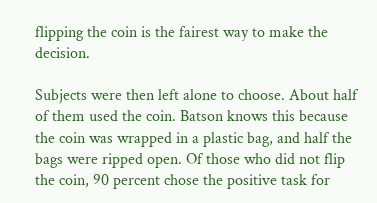flipping the coin is the fairest way to make the decision.

Subjects were then left alone to choose. About half of them used the coin. Batson knows this because the coin was wrapped in a plastic bag, and half the bags were ripped open. Of those who did not flip the coin, 90 percent chose the positive task for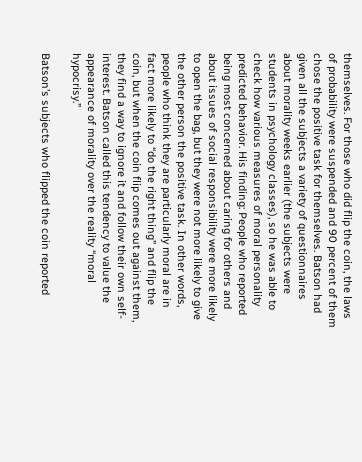themselves. For those who did flip the coin, the laws of probability were suspended and 90 percent of them chose the positive task for themselves. Batson had given all the subjects a variety of questionnaires about morality weeks earlier (the subjects were students in psychology classes), so he was able to check how various measures of moral personality predicted behavior. His finding: People who reported being most concerned about caring for others and about issues of social responsibility were more likely to open the bag, but they were not more likely to give the other person the positive task. In other words, people who think they are particularly moral are in fact more likely to “do the right thing” and flip the coin, but when the coin flip comes out against them, they find a way to ignore it and follow their own self-interest. Batson called this tendency to value the appearance of morality over the reality “moral hypocrisy.”

Batson’s subjects who flipped the coin reported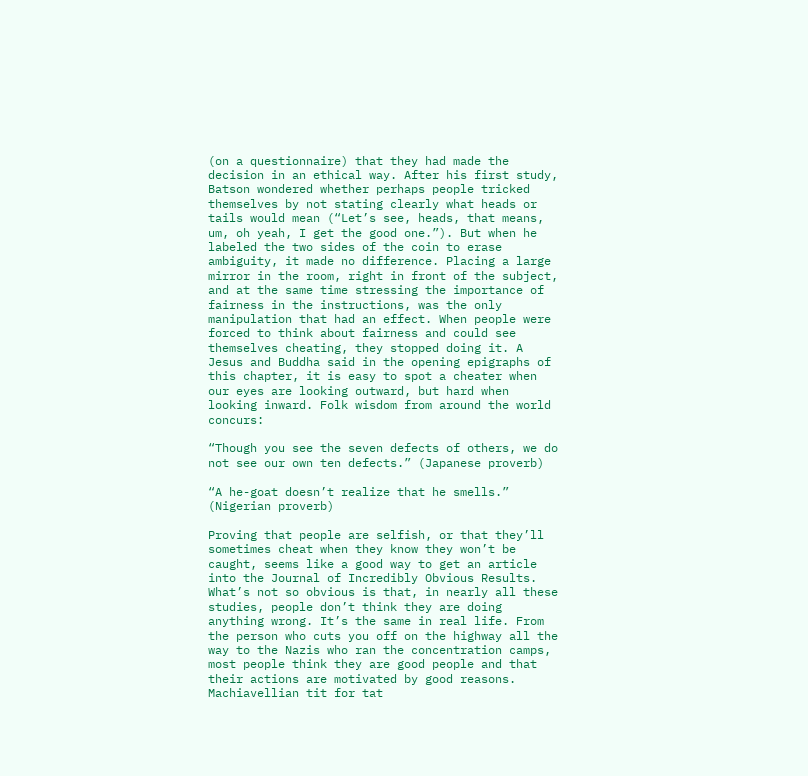(on a questionnaire) that they had made the decision in an ethical way. After his first study, Batson wondered whether perhaps people tricked themselves by not stating clearly what heads or tails would mean (“Let’s see, heads, that means, um, oh yeah, I get the good one.”). But when he labeled the two sides of the coin to erase ambiguity, it made no difference. Placing a large mirror in the room, right in front of the subject, and at the same time stressing the importance of fairness in the instructions, was the only manipulation that had an effect. When people were forced to think about fairness and could see themselves cheating, they stopped doing it. A Jesus and Buddha said in the opening epigraphs of this chapter, it is easy to spot a cheater when our eyes are looking outward, but hard when looking inward. Folk wisdom from around the world concurs:

“Though you see the seven defects of others, we do not see our own ten defects.” (Japanese proverb)

“A he-goat doesn’t realize that he smells.” (Nigerian proverb)

Proving that people are selfish, or that they’ll sometimes cheat when they know they won’t be caught, seems like a good way to get an article into the Journal of Incredibly Obvious Results. What’s not so obvious is that, in nearly all these studies, people don’t think they are doing anything wrong. It’s the same in real life. From the person who cuts you off on the highway all the way to the Nazis who ran the concentration camps, most people think they are good people and that their actions are motivated by good reasons. Machiavellian tit for tat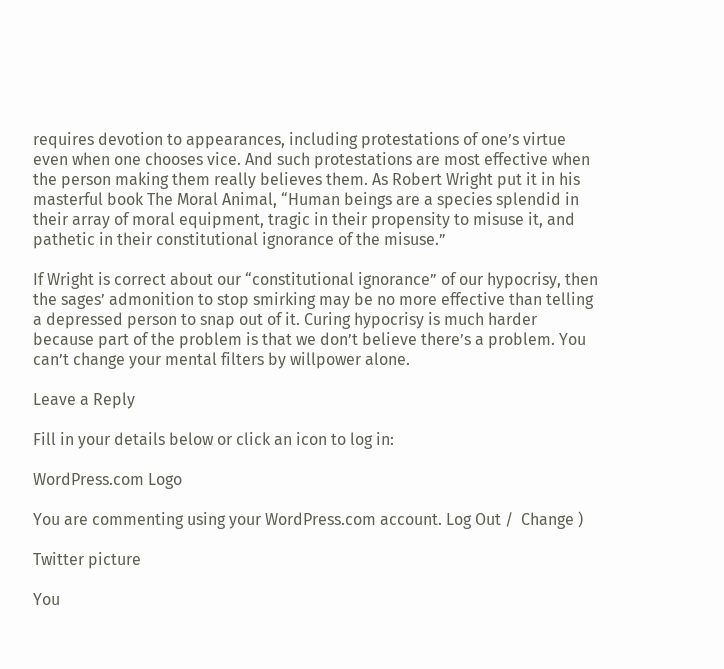requires devotion to appearances, including protestations of one’s virtue even when one chooses vice. And such protestations are most effective when the person making them really believes them. As Robert Wright put it in his masterful book The Moral Animal, “Human beings are a species splendid in their array of moral equipment, tragic in their propensity to misuse it, and pathetic in their constitutional ignorance of the misuse.”

If Wright is correct about our “constitutional ignorance” of our hypocrisy, then the sages’ admonition to stop smirking may be no more effective than telling a depressed person to snap out of it. Curing hypocrisy is much harder because part of the problem is that we don’t believe there’s a problem. You can’t change your mental filters by willpower alone.

Leave a Reply

Fill in your details below or click an icon to log in:

WordPress.com Logo

You are commenting using your WordPress.com account. Log Out /  Change )

Twitter picture

You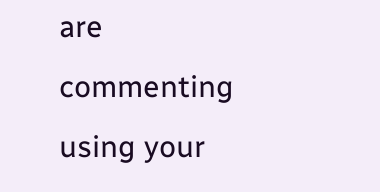are commenting using your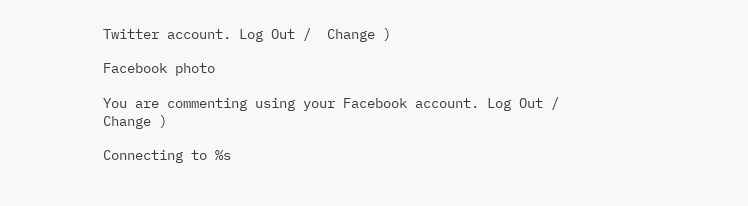Twitter account. Log Out /  Change )

Facebook photo

You are commenting using your Facebook account. Log Out /  Change )

Connecting to %s